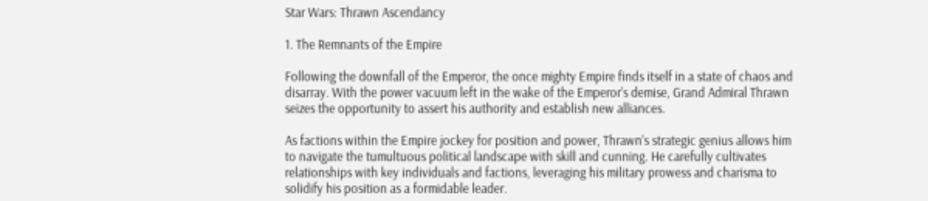Star Wars: Thrawn Ascendancy

1. The Remnants of the Empire

Following the downfall of the Emperor, the once mighty Empire finds itself in a state of chaos and disarray. With the power vacuum left in the wake of the Emperor’s demise, Grand Admiral Thrawn seizes the opportunity to assert his authority and establish new alliances.

As factions within the Empire jockey for position and power, Thrawn’s strategic genius allows him to navigate the tumultuous political landscape with skill and cunning. He carefully cultivates relationships with key individuals and factions, leveraging his military prowess and charisma to solidify his position as a formidable leader.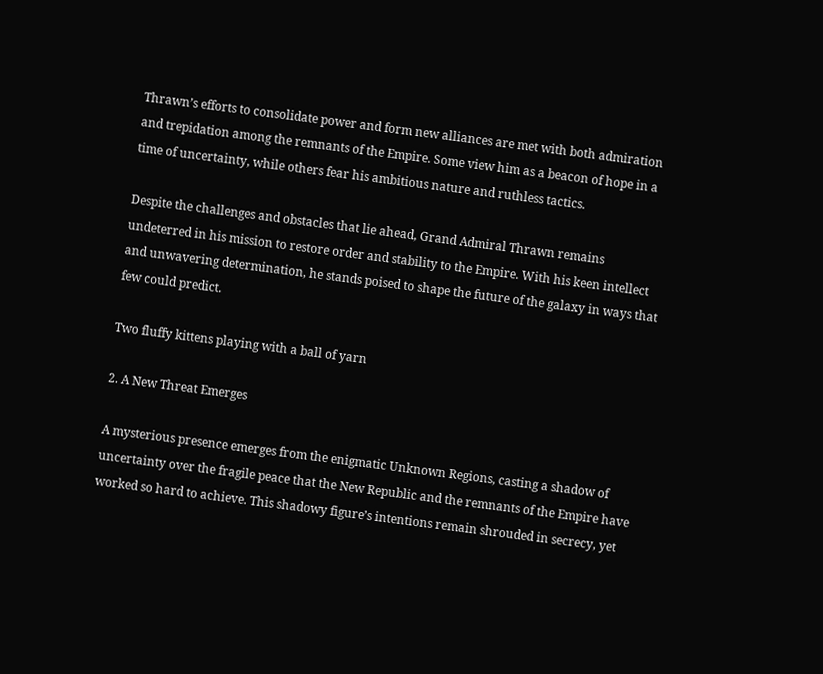Thrawn’s efforts to consolidate power and form new alliances are met with both admiration and trepidation among the remnants of the Empire. Some view him as a beacon of hope in a time of uncertainty, while others fear his ambitious nature and ruthless tactics.

Despite the challenges and obstacles that lie ahead, Grand Admiral Thrawn remains undeterred in his mission to restore order and stability to the Empire. With his keen intellect and unwavering determination, he stands poised to shape the future of the galaxy in ways that few could predict.

Two fluffy kittens playing with a ball of yarn

2. A New Threat Emerges

A mysterious presence emerges from the enigmatic Unknown Regions, casting a shadow of uncertainty over the fragile peace that the New Republic and the remnants of the Empire have worked so hard to achieve. This shadowy figure’s intentions remain shrouded in secrecy, yet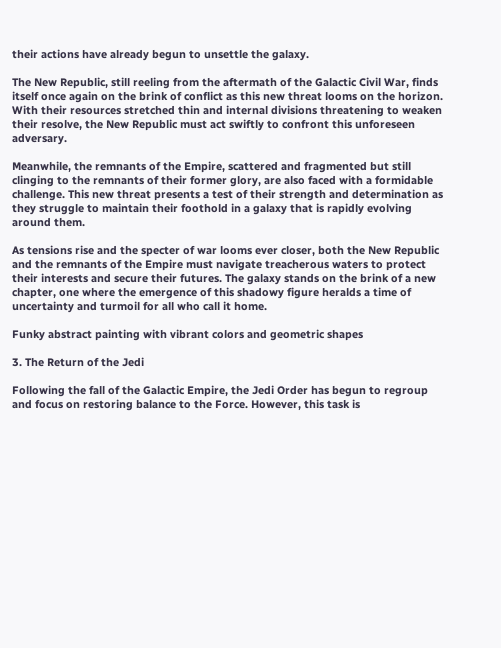their actions have already begun to unsettle the galaxy.

The New Republic, still reeling from the aftermath of the Galactic Civil War, finds itself once again on the brink of conflict as this new threat looms on the horizon. With their resources stretched thin and internal divisions threatening to weaken their resolve, the New Republic must act swiftly to confront this unforeseen adversary.

Meanwhile, the remnants of the Empire, scattered and fragmented but still clinging to the remnants of their former glory, are also faced with a formidable challenge. This new threat presents a test of their strength and determination as they struggle to maintain their foothold in a galaxy that is rapidly evolving around them.

As tensions rise and the specter of war looms ever closer, both the New Republic and the remnants of the Empire must navigate treacherous waters to protect their interests and secure their futures. The galaxy stands on the brink of a new chapter, one where the emergence of this shadowy figure heralds a time of uncertainty and turmoil for all who call it home.

Funky abstract painting with vibrant colors and geometric shapes

3. The Return of the Jedi

Following the fall of the Galactic Empire, the Jedi Order has begun to regroup and focus on restoring balance to the Force. However, this task is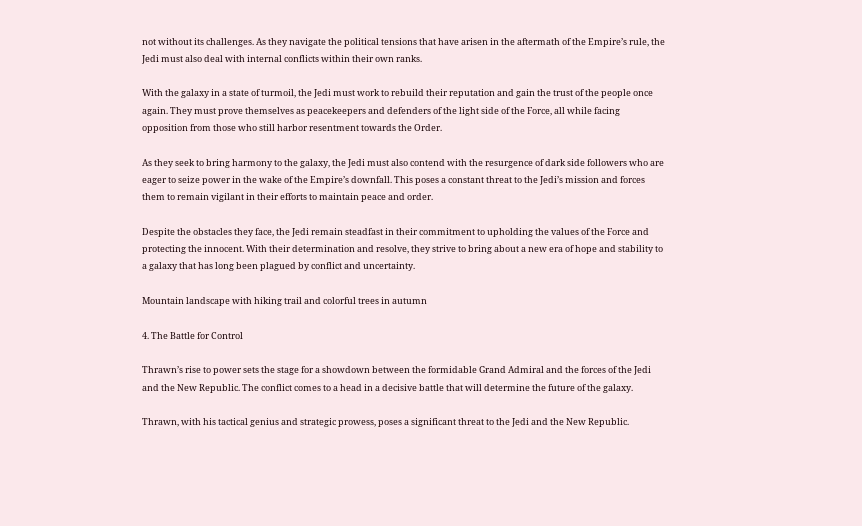not without its challenges. As they navigate the political tensions that have arisen in the aftermath of the Empire’s rule, the Jedi must also deal with internal conflicts within their own ranks.

With the galaxy in a state of turmoil, the Jedi must work to rebuild their reputation and gain the trust of the people once again. They must prove themselves as peacekeepers and defenders of the light side of the Force, all while facing opposition from those who still harbor resentment towards the Order.

As they seek to bring harmony to the galaxy, the Jedi must also contend with the resurgence of dark side followers who are eager to seize power in the wake of the Empire’s downfall. This poses a constant threat to the Jedi’s mission and forces them to remain vigilant in their efforts to maintain peace and order.

Despite the obstacles they face, the Jedi remain steadfast in their commitment to upholding the values of the Force and protecting the innocent. With their determination and resolve, they strive to bring about a new era of hope and stability to a galaxy that has long been plagued by conflict and uncertainty.

Mountain landscape with hiking trail and colorful trees in autumn

4. The Battle for Control

Thrawn’s rise to power sets the stage for a showdown between the formidable Grand Admiral and the forces of the Jedi and the New Republic. The conflict comes to a head in a decisive battle that will determine the future of the galaxy.

Thrawn, with his tactical genius and strategic prowess, poses a significant threat to the Jedi and the New Republic.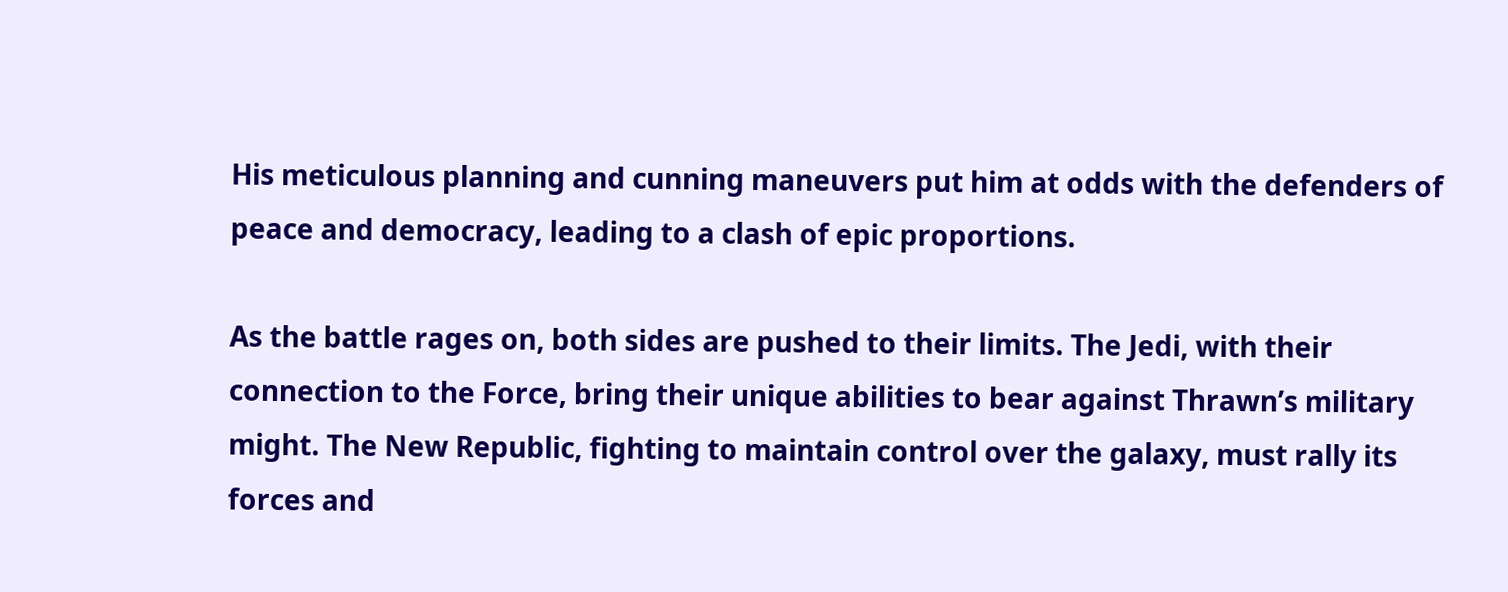His meticulous planning and cunning maneuvers put him at odds with the defenders of peace and democracy, leading to a clash of epic proportions.

As the battle rages on, both sides are pushed to their limits. The Jedi, with their connection to the Force, bring their unique abilities to bear against Thrawn’s military might. The New Republic, fighting to maintain control over the galaxy, must rally its forces and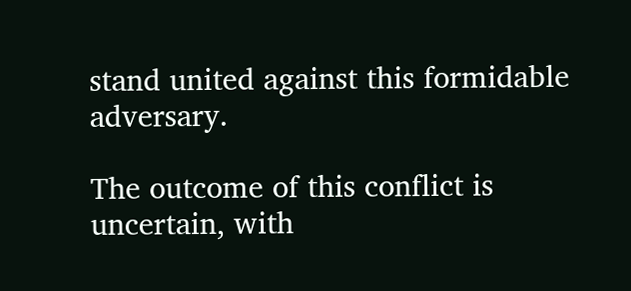stand united against this formidable adversary.

The outcome of this conflict is uncertain, with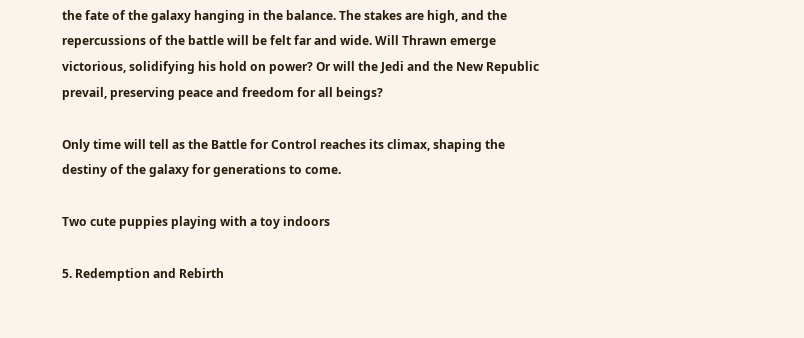the fate of the galaxy hanging in the balance. The stakes are high, and the repercussions of the battle will be felt far and wide. Will Thrawn emerge victorious, solidifying his hold on power? Or will the Jedi and the New Republic prevail, preserving peace and freedom for all beings?

Only time will tell as the Battle for Control reaches its climax, shaping the destiny of the galaxy for generations to come.

Two cute puppies playing with a toy indoors

5. Redemption and Rebirth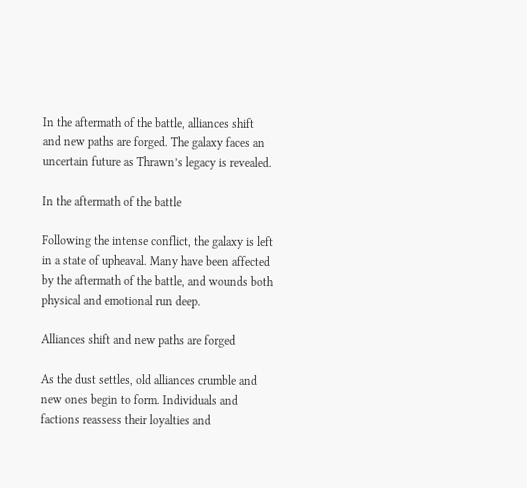In the aftermath of the battle, alliances shift and new paths are forged. The galaxy faces an uncertain future as Thrawn’s legacy is revealed.

In the aftermath of the battle

Following the intense conflict, the galaxy is left in a state of upheaval. Many have been affected by the aftermath of the battle, and wounds both physical and emotional run deep.

Alliances shift and new paths are forged

As the dust settles, old alliances crumble and new ones begin to form. Individuals and factions reassess their loyalties and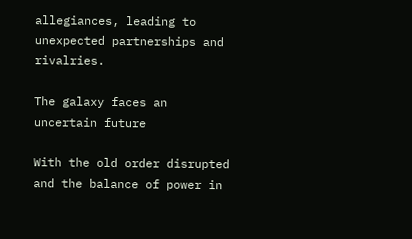allegiances, leading to unexpected partnerships and rivalries.

The galaxy faces an uncertain future

With the old order disrupted and the balance of power in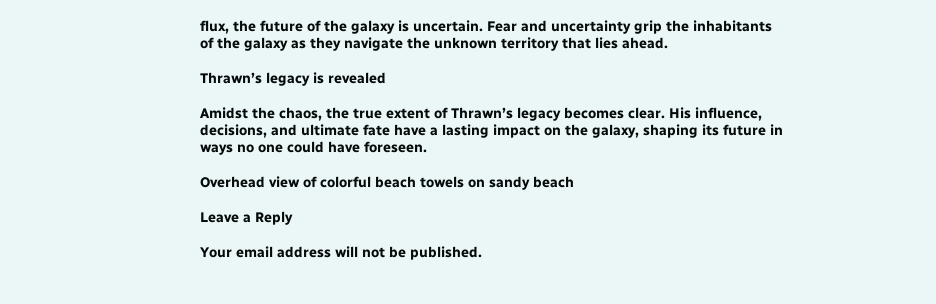flux, the future of the galaxy is uncertain. Fear and uncertainty grip the inhabitants of the galaxy as they navigate the unknown territory that lies ahead.

Thrawn’s legacy is revealed

Amidst the chaos, the true extent of Thrawn’s legacy becomes clear. His influence, decisions, and ultimate fate have a lasting impact on the galaxy, shaping its future in ways no one could have foreseen.

Overhead view of colorful beach towels on sandy beach

Leave a Reply

Your email address will not be published.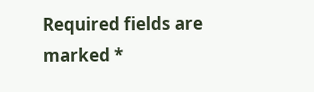Required fields are marked *